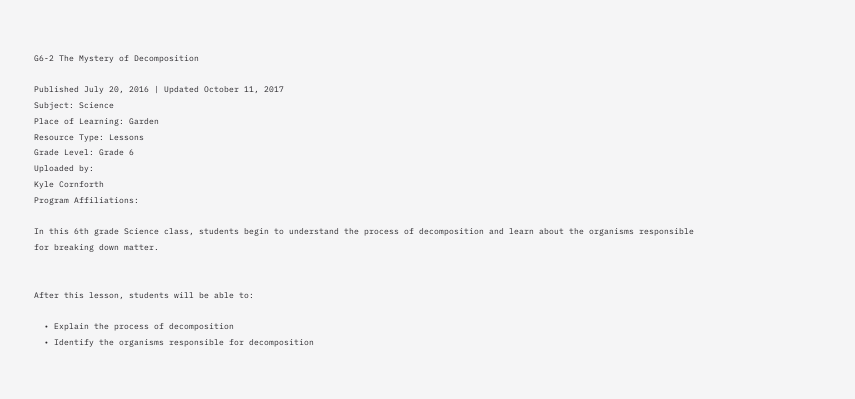G6-2 The Mystery of Decomposition

Published July 20, 2016 | Updated October 11, 2017
Subject: Science
Place of Learning: Garden
Resource Type: Lessons
Grade Level: Grade 6
Uploaded by:
Kyle Cornforth
Program Affiliations:

In this 6th grade Science class, students begin to understand the process of decomposition and learn about the organisms responsible for breaking down matter.


After this lesson, students will be able to:

  • Explain the process of decomposition
  • Identify the organisms responsible for decomposition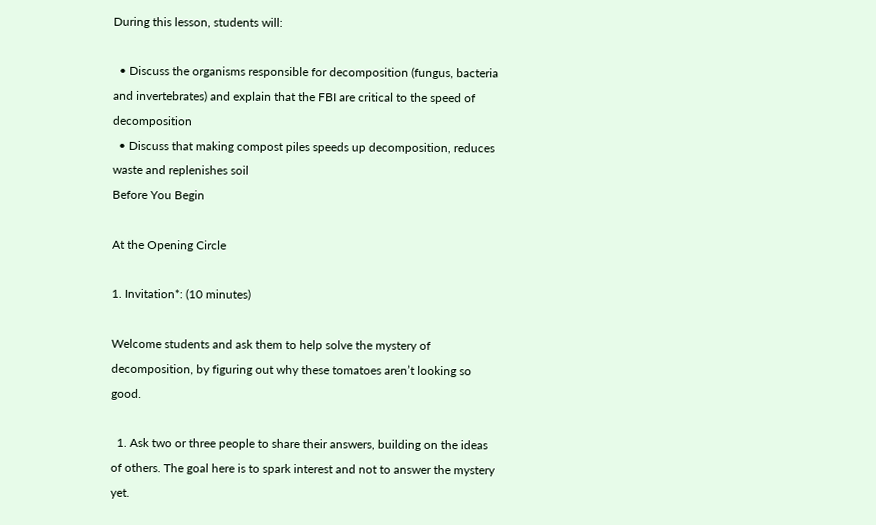During this lesson, students will:

  • Discuss the organisms responsible for decomposition (fungus, bacteria and invertebrates) and explain that the FBI are critical to the speed of decomposition
  • Discuss that making compost piles speeds up decomposition, reduces waste and replenishes soil
Before You Begin

At the Opening Circle

1. Invitation*: (10 minutes)

Welcome students and ask them to help solve the mystery of decomposition, by figuring out why these tomatoes aren’t looking so good.

  1. Ask two or three people to share their answers, building on the ideas of others. The goal here is to spark interest and not to answer the mystery yet.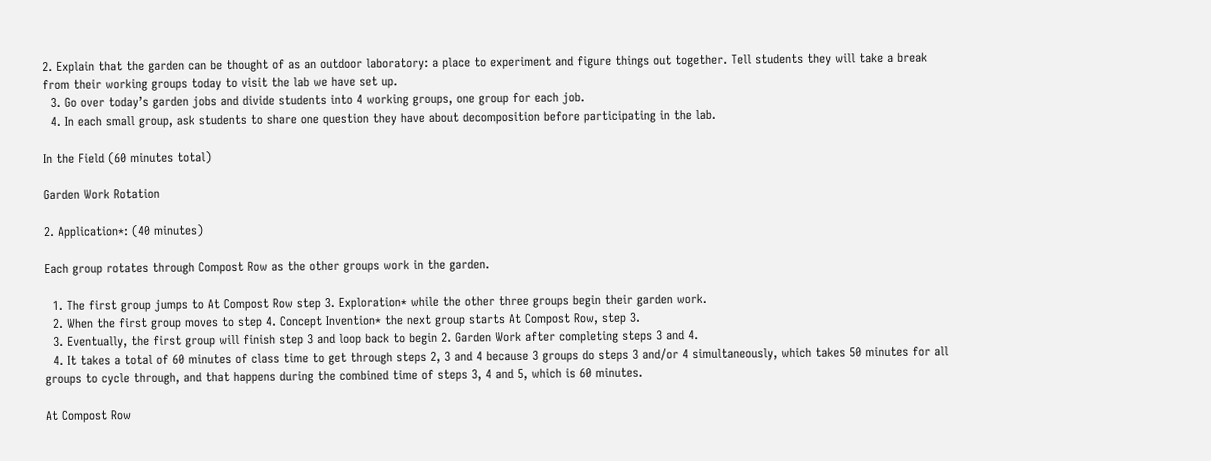2. Explain that the garden can be thought of as an outdoor laboratory: a place to experiment and figure things out together. Tell students they will take a break from their working groups today to visit the lab we have set up.
  3. Go over today’s garden jobs and divide students into 4 working groups, one group for each job.
  4. In each small group, ask students to share one question they have about decomposition before participating in the lab.

In the Field (60 minutes total)

Garden Work Rotation

2. Application*: (40 minutes)

Each group rotates through Compost Row as the other groups work in the garden.

  1. The first group jumps to At Compost Row step 3. Exploration* while the other three groups begin their garden work.
  2. When the first group moves to step 4. Concept Invention* the next group starts At Compost Row, step 3.
  3. Eventually, the first group will finish step 3 and loop back to begin 2. Garden Work after completing steps 3 and 4.
  4. It takes a total of 60 minutes of class time to get through steps 2, 3 and 4 because 3 groups do steps 3 and/or 4 simultaneously, which takes 50 minutes for all groups to cycle through, and that happens during the combined time of steps 3, 4 and 5, which is 60 minutes.

At Compost Row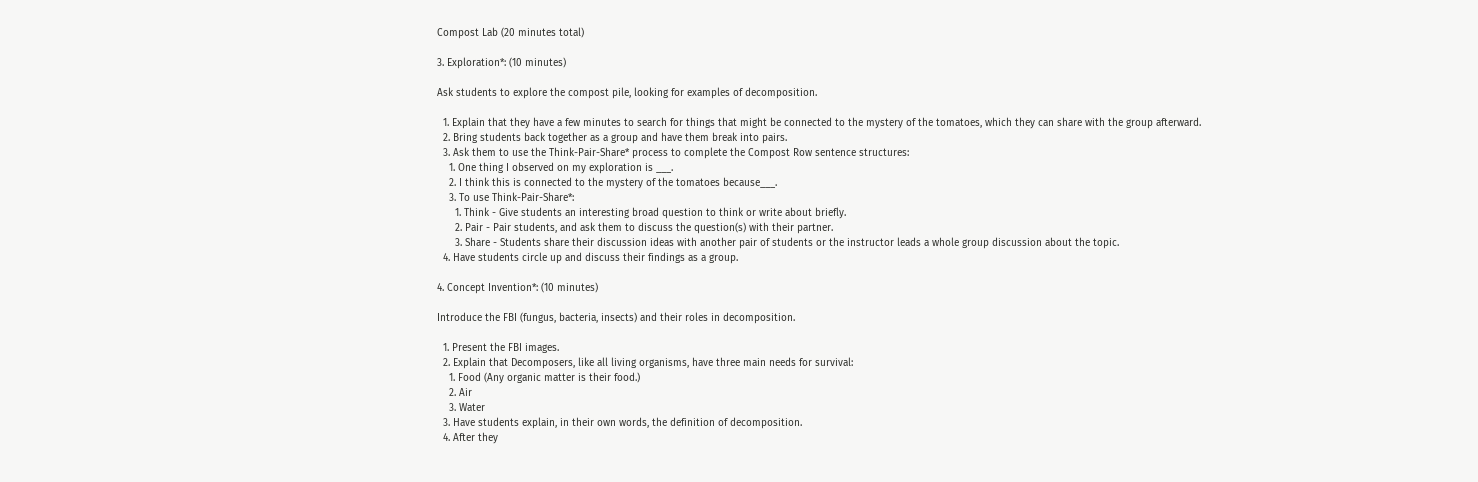Compost Lab (20 minutes total)

3. Exploration*: (10 minutes)

Ask students to explore the compost pile, looking for examples of decomposition.

  1. Explain that they have a few minutes to search for things that might be connected to the mystery of the tomatoes, which they can share with the group afterward.
  2. Bring students back together as a group and have them break into pairs.
  3. Ask them to use the Think-Pair-Share* process to complete the Compost Row sentence structures:
    1. One thing I observed on my exploration is ___.
    2. I think this is connected to the mystery of the tomatoes because___.
    3. To use Think-Pair-Share*:
      1. Think - Give students an interesting broad question to think or write about briefly.
      2. Pair - Pair students, and ask them to discuss the question(s) with their partner.
      3. Share - Students share their discussion ideas with another pair of students or the instructor leads a whole group discussion about the topic.
  4. Have students circle up and discuss their findings as a group.

4. Concept Invention*: (10 minutes)

Introduce the FBI (fungus, bacteria, insects) and their roles in decomposition.

  1. Present the FBI images.
  2. Explain that Decomposers, like all living organisms, have three main needs for survival:
    1. Food (Any organic matter is their food.)
    2. Air
    3. Water
  3. Have students explain, in their own words, the definition of decomposition.
  4. After they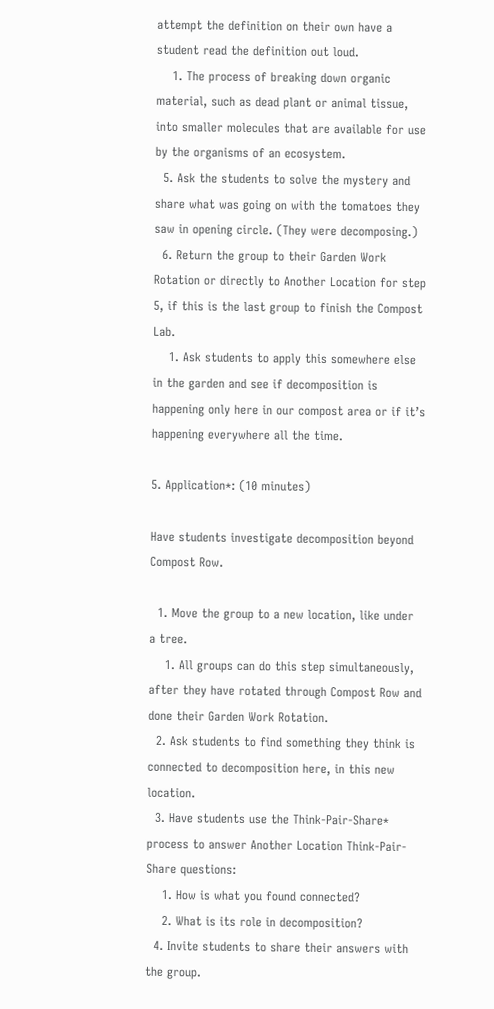attempt the definition on their own have a student read the definition out loud.
    1. The process of breaking down organic material, such as dead plant or animal tissue, into smaller molecules that are available for use by the organisms of an ecosystem.
  5. Ask the students to solve the mystery and share what was going on with the tomatoes they saw in opening circle. (They were decomposing.)
  6. Return the group to their Garden Work Rotation or directly to Another Location for step 5, if this is the last group to finish the Compost Lab.
    1. Ask students to apply this somewhere else in the garden and see if decomposition is happening only here in our compost area or if it’s happening everywhere all the time.

5. Application*: (10 minutes)

Have students investigate decomposition beyond Compost Row.

  1. Move the group to a new location, like under a tree.
    1. All groups can do this step simultaneously, after they have rotated through Compost Row and done their Garden Work Rotation.
  2. Ask students to find something they think is connected to decomposition here, in this new location.
  3. Have students use the Think-Pair-Share* process to answer Another Location Think-Pair-Share questions:
    1. How is what you found connected?
    2. What is its role in decomposition?
  4. Invite students to share their answers with the group.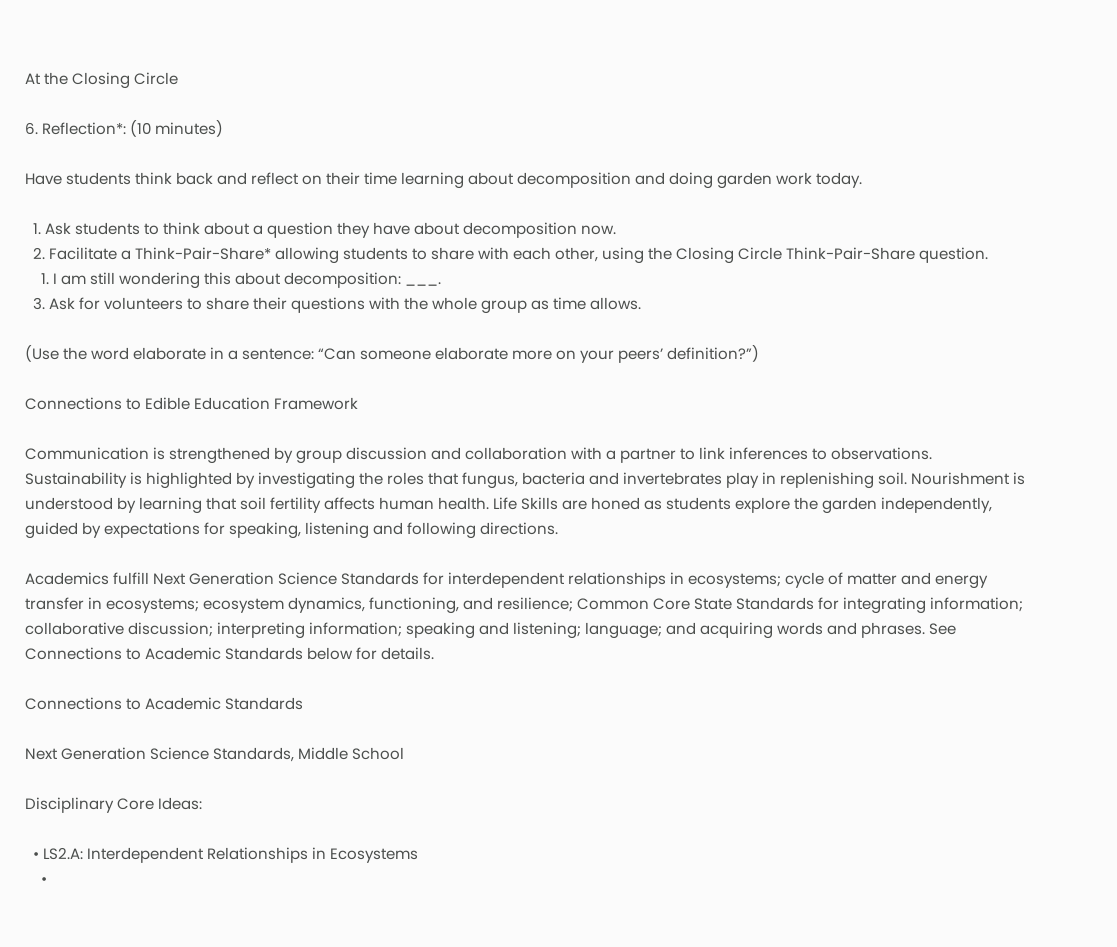At the Closing Circle

6. Reflection*: (10 minutes)

Have students think back and reflect on their time learning about decomposition and doing garden work today.

  1. Ask students to think about a question they have about decomposition now.
  2. Facilitate a Think-Pair-Share* allowing students to share with each other, using the Closing Circle Think-Pair-Share question.
    1. I am still wondering this about decomposition: ___.
  3. Ask for volunteers to share their questions with the whole group as time allows.

(Use the word elaborate in a sentence: “Can someone elaborate more on your peers’ definition?”)

Connections to Edible Education Framework

Communication is strengthened by group discussion and collaboration with a partner to link inferences to observations. Sustainability is highlighted by investigating the roles that fungus, bacteria and invertebrates play in replenishing soil. Nourishment is understood by learning that soil fertility affects human health. Life Skills are honed as students explore the garden independently, guided by expectations for speaking, listening and following directions.

Academics fulfill Next Generation Science Standards for interdependent relationships in ecosystems; cycle of matter and energy transfer in ecosystems; ecosystem dynamics, functioning, and resilience; Common Core State Standards for integrating information; collaborative discussion; interpreting information; speaking and listening; language; and acquiring words and phrases. See Connections to Academic Standards below for details.

Connections to Academic Standards

Next Generation Science Standards, Middle School

Disciplinary Core Ideas:

  • LS2.A: Interdependent Relationships in Ecosystems
    •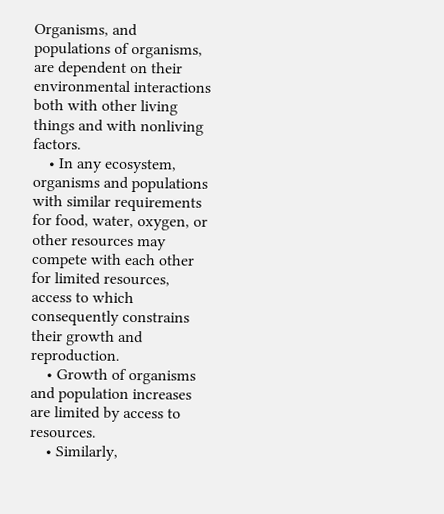Organisms, and populations of organisms, are dependent on their environmental interactions both with other living things and with nonliving factors.
    • In any ecosystem, organisms and populations with similar requirements for food, water, oxygen, or other resources may compete with each other for limited resources, access to which consequently constrains their growth and reproduction.
    • Growth of organisms and population increases are limited by access to resources.
    • Similarly,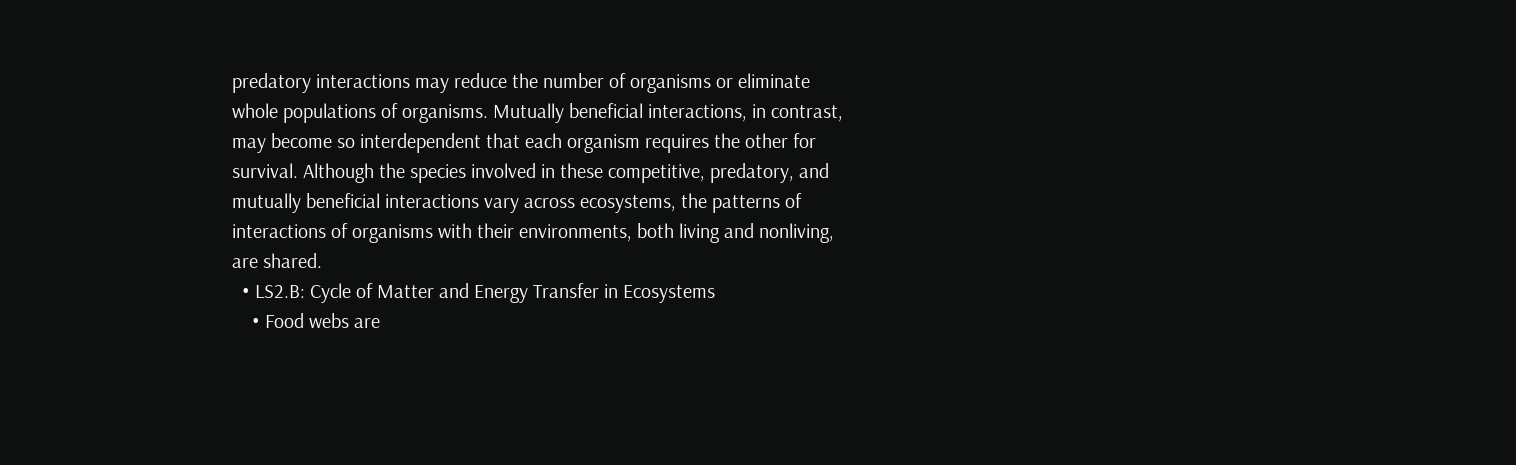predatory interactions may reduce the number of organisms or eliminate whole populations of organisms. Mutually beneficial interactions, in contrast, may become so interdependent that each organism requires the other for survival. Although the species involved in these competitive, predatory, and mutually beneficial interactions vary across ecosystems, the patterns of interactions of organisms with their environments, both living and nonliving, are shared.
  • LS2.B: Cycle of Matter and Energy Transfer in Ecosystems
    • Food webs are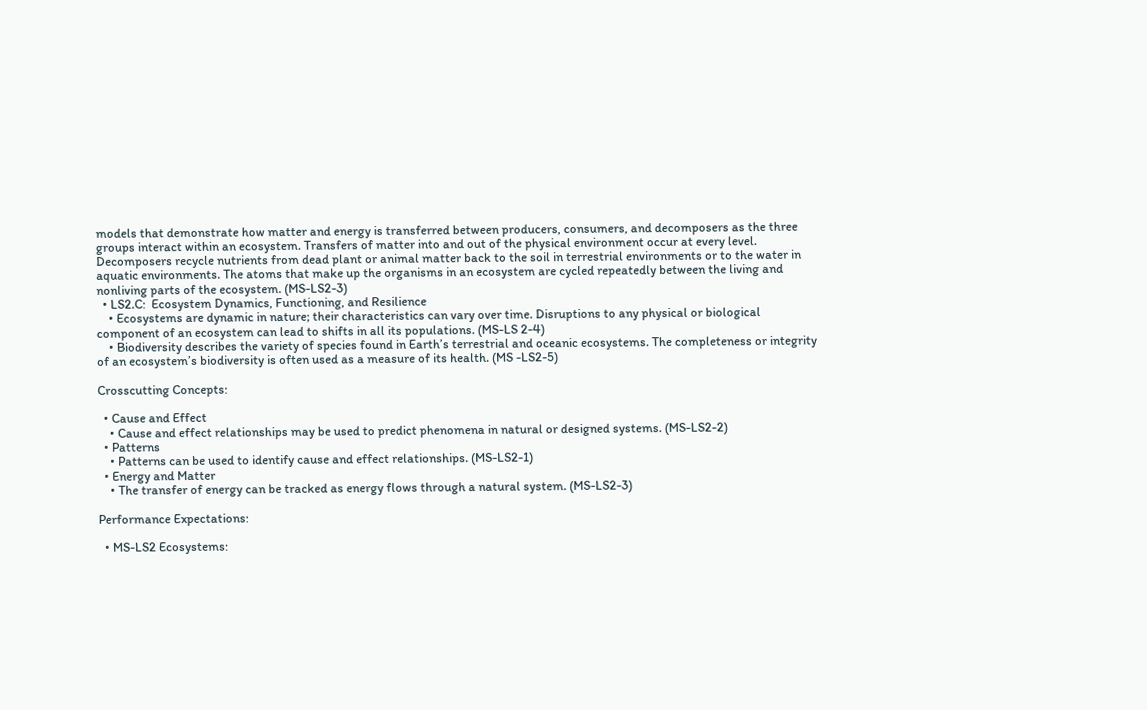models that demonstrate how matter and energy is transferred between producers, consumers, and decomposers as the three groups interact within an ecosystem. Transfers of matter into and out of the physical environment occur at every level. Decomposers recycle nutrients from dead plant or animal matter back to the soil in terrestrial environments or to the water in aquatic environments. The atoms that make up the organisms in an ecosystem are cycled repeatedly between the living and nonliving parts of the ecosystem. (MS-LS2-3)
  • LS2.C:  Ecosystem Dynamics, Functioning, and Resilience
    • Ecosystems are dynamic in nature; their characteristics can vary over time. Disruptions to any physical or biological component of an ecosystem can lead to shifts in all its populations. (MS-LS 2-4)
    • Biodiversity describes the variety of species found in Earth’s terrestrial and oceanic ecosystems. The completeness or integrity of an ecosystem’s biodiversity is often used as a measure of its health. (MS -LS2-5)

Crosscutting Concepts:

  • Cause and Effect
    • Cause and effect relationships may be used to predict phenomena in natural or designed systems. (MS-LS2-2)
  • Patterns
    • Patterns can be used to identify cause and effect relationships. (MS-LS2-1)
  • Energy and Matter
    • The transfer of energy can be tracked as energy flows through a natural system. (MS-LS2-3)

Performance Expectations:

  • MS-LS2 Ecosystems: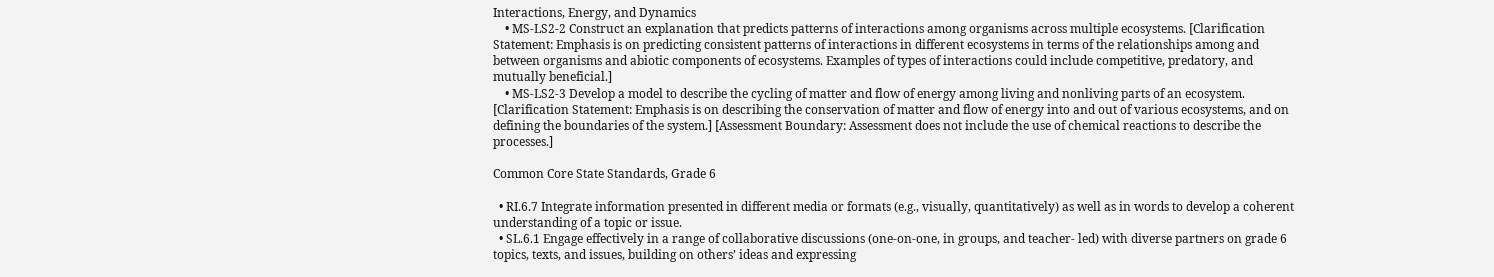Interactions, Energy, and Dynamics
    • MS-LS2-2 Construct an explanation that predicts patterns of interactions among organisms across multiple ecosystems. [Clarification Statement: Emphasis is on predicting consistent patterns of interactions in different ecosystems in terms of the relationships among and between organisms and abiotic components of ecosystems. Examples of types of interactions could include competitive, predatory, and mutually beneficial.]
    • MS-LS2-3 Develop a model to describe the cycling of matter and flow of energy among living and nonliving parts of an ecosystem. [Clarification Statement: Emphasis is on describing the conservation of matter and flow of energy into and out of various ecosystems, and on defining the boundaries of the system.] [Assessment Boundary: Assessment does not include the use of chemical reactions to describe the processes.]

Common Core State Standards, Grade 6

  • RI.6.7 Integrate information presented in different media or formats (e.g., visually, quantitatively) as well as in words to develop a coherent understanding of a topic or issue.
  • SL.6.1 Engage effectively in a range of collaborative discussions (one-on-one, in groups, and teacher- led) with diverse partners on grade 6 topics, texts, and issues, building on others’ ideas and expressing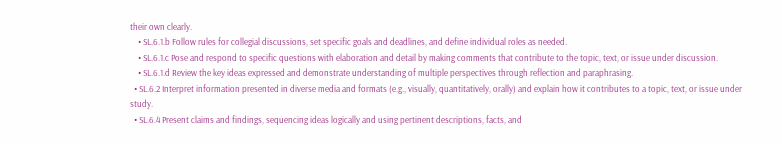their own clearly.
    • SL.6.1.b Follow rules for collegial discussions, set specific goals and deadlines, and define individual roles as needed.
    • SL.6.1.c Pose and respond to specific questions with elaboration and detail by making comments that contribute to the topic, text, or issue under discussion.
    • SL.6.1.d Review the key ideas expressed and demonstrate understanding of multiple perspectives through reflection and paraphrasing.
  • SL.6.2 Interpret information presented in diverse media and formats (e.g., visually, quantitatively, orally) and explain how it contributes to a topic, text, or issue under study.
  • SL.6.4 Present claims and findings, sequencing ideas logically and using pertinent descriptions, facts, and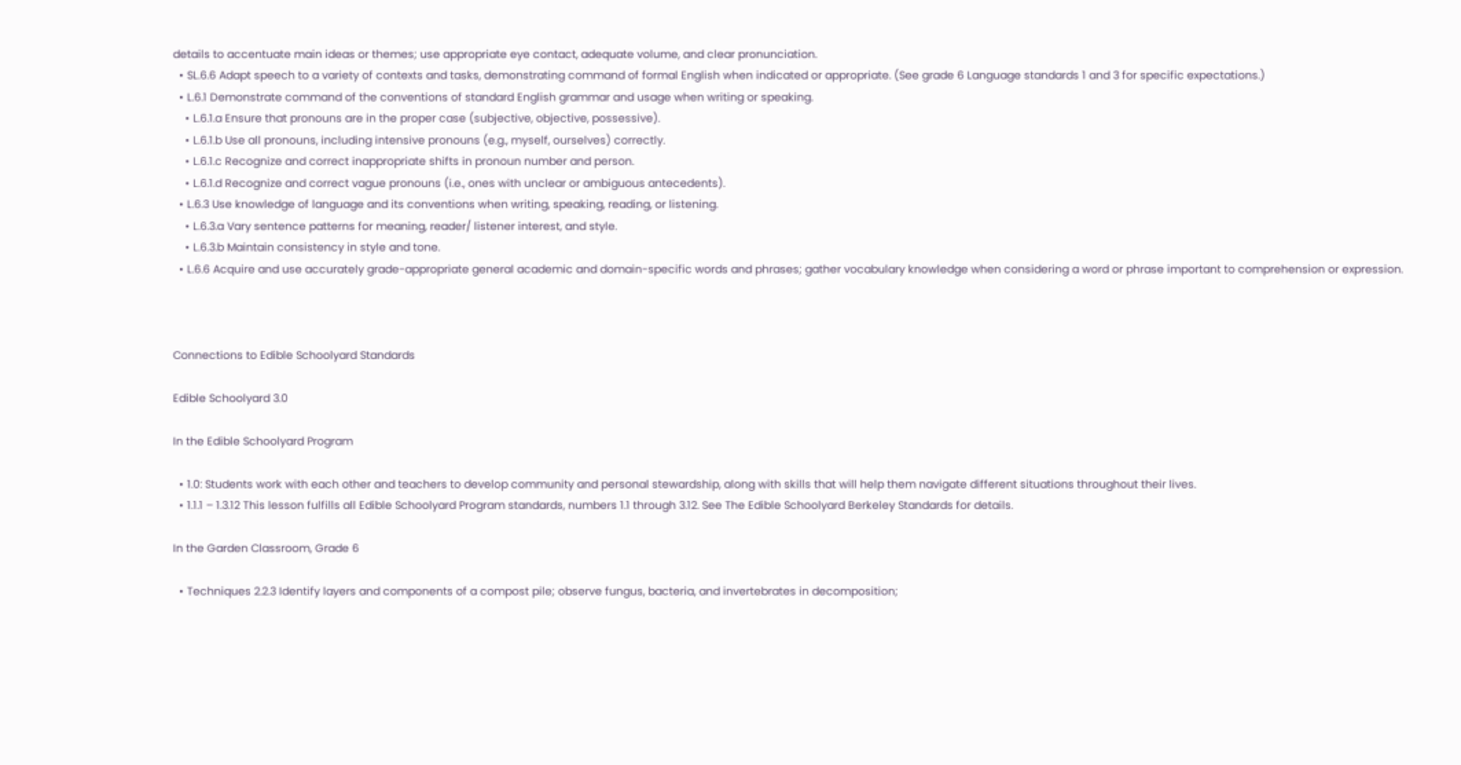details to accentuate main ideas or themes; use appropriate eye contact, adequate volume, and clear pronunciation.
  • SL.6.6 Adapt speech to a variety of contexts and tasks, demonstrating command of formal English when indicated or appropriate. (See grade 6 Language standards 1 and 3 for specific expectations.)
  • L.6.1 Demonstrate command of the conventions of standard English grammar and usage when writing or speaking.
    • L.6.1.a Ensure that pronouns are in the proper case (subjective, objective, possessive).
    • L.6.1.b Use all pronouns, including intensive pronouns (e.g., myself, ourselves) correctly.
    • L.6.1.c Recognize and correct inappropriate shifts in pronoun number and person.
    • L.6.1.d Recognize and correct vague pronouns (i.e., ones with unclear or ambiguous antecedents).
  • L.6.3 Use knowledge of language and its conventions when writing, speaking, reading, or listening.
    • L.6.3.a Vary sentence patterns for meaning, reader/ listener interest, and style.
    • L.6.3.b Maintain consistency in style and tone.
  • L.6.6 Acquire and use accurately grade-appropriate general academic and domain-specific words and phrases; gather vocabulary knowledge when considering a word or phrase important to comprehension or expression.



Connections to Edible Schoolyard Standards

Edible Schoolyard 3.0

In the Edible Schoolyard Program

  • 1.0: Students work with each other and teachers to develop community and personal stewardship, along with skills that will help them navigate different situations throughout their lives.
  • 1.1.1 – 1.3.12 This lesson fulfills all Edible Schoolyard Program standards, numbers 1.1 through 3.12. See The Edible Schoolyard Berkeley Standards for details.

In the Garden Classroom, Grade 6

  • Techniques 2.2.3 Identify layers and components of a compost pile; observe fungus, bacteria, and invertebrates in decomposition;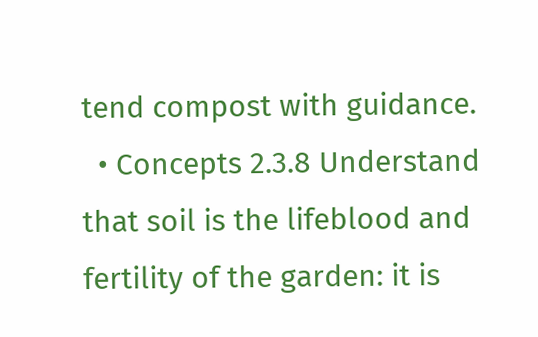tend compost with guidance.
  • Concepts 2.3.8 Understand that soil is the lifeblood and fertility of the garden: it is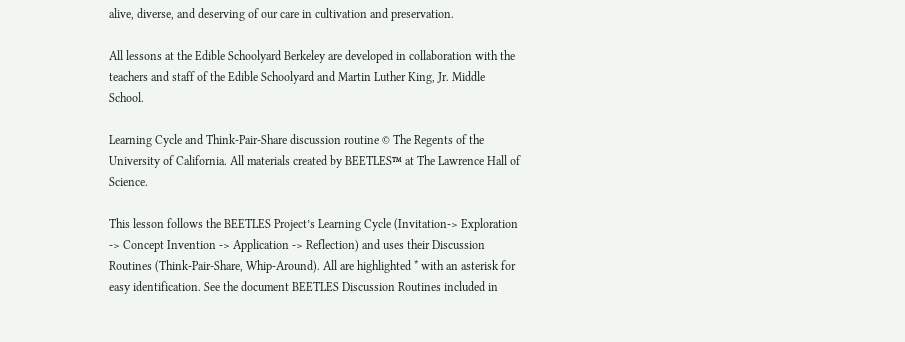alive, diverse, and deserving of our care in cultivation and preservation.

All lessons at the Edible Schoolyard Berkeley are developed in collaboration with the teachers and staff of the Edible Schoolyard and Martin Luther King, Jr. Middle School.

Learning Cycle and Think-Pair-Share discussion routine © The Regents of the University of California. All materials created by BEETLES™ at The Lawrence Hall of Science.

This lesson follows the BEETLES Project’s Learning Cycle (Invitation-> Exploration -> Concept Invention -> Application -> Reflection) and uses their Discussion Routines (Think-Pair-Share, Whip-Around). All are highlighted * with an asterisk for easy identification. See the document BEETLES Discussion Routines included in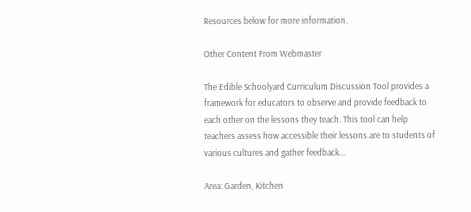Resources below for more information.

Other Content From Webmaster

The Edible Schoolyard Curriculum Discussion Tool provides a framework for educators to observe and provide feedback to each other on the lessons they teach. This tool can help teachers assess how accessible their lessons are to students of various cultures and gather feedback...

Area: Garden, Kitchen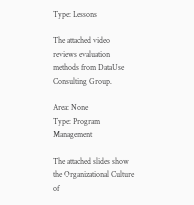Type: Lessons

The attached video reviews evaluation methods from DataUse Consulting Group.

Area: None
Type: Program Management

The attached slides show the Organizational Culture of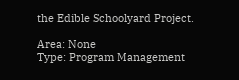the Edible Schoolyard Project.

Area: None
Type: Program Management